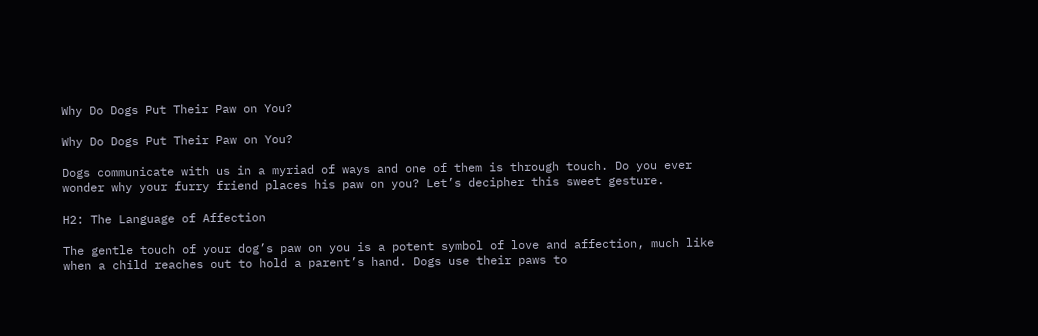Why Do Dogs Put Their Paw on You?

Why Do Dogs Put Their Paw on You?

Dogs communicate with us in a myriad of ways and one of them is through touch. Do you ever wonder why your furry friend places his paw on you? Let’s decipher this sweet gesture.

H2: The Language of Affection

The gentle touch of your dog’s paw on you is a potent symbol of love and affection, much like when a child reaches out to hold a parent’s hand. Dogs use their paws to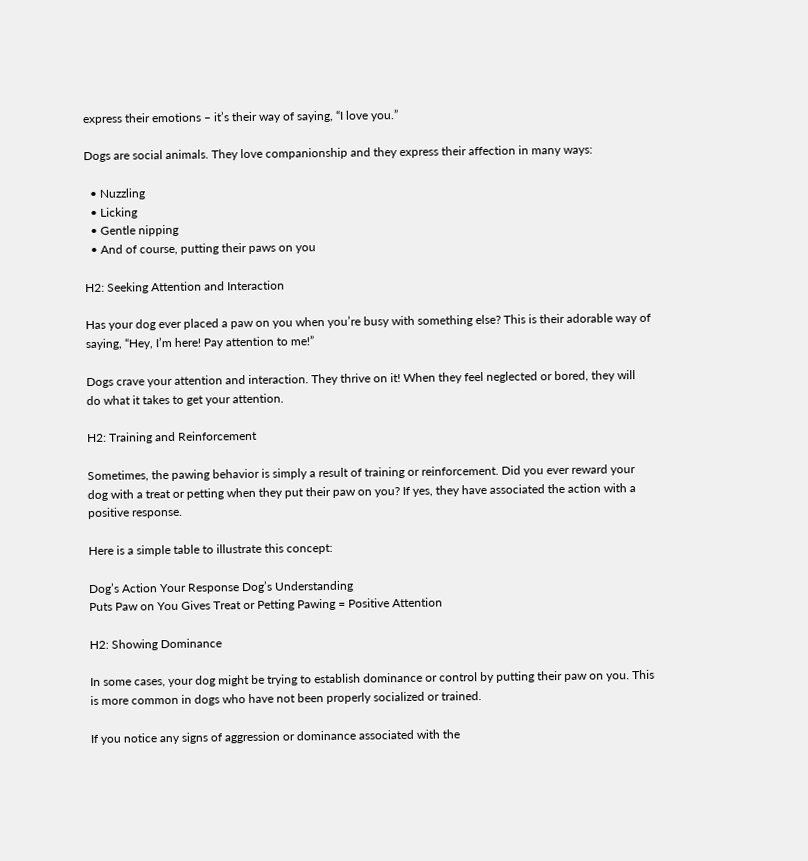express their emotions – it’s their way of saying, “I love you.”

Dogs are social animals. They love companionship and they express their affection in many ways:

  • Nuzzling
  • Licking
  • Gentle nipping
  • And of course, putting their paws on you

H2: Seeking Attention and Interaction

Has your dog ever placed a paw on you when you’re busy with something else? This is their adorable way of saying, “Hey, I’m here! Pay attention to me!”

Dogs crave your attention and interaction. They thrive on it! When they feel neglected or bored, they will do what it takes to get your attention.

H2: Training and Reinforcement

Sometimes, the pawing behavior is simply a result of training or reinforcement. Did you ever reward your dog with a treat or petting when they put their paw on you? If yes, they have associated the action with a positive response.

Here is a simple table to illustrate this concept:

Dog’s Action Your Response Dog’s Understanding
Puts Paw on You Gives Treat or Petting Pawing = Positive Attention

H2: Showing Dominance

In some cases, your dog might be trying to establish dominance or control by putting their paw on you. This is more common in dogs who have not been properly socialized or trained.

If you notice any signs of aggression or dominance associated with the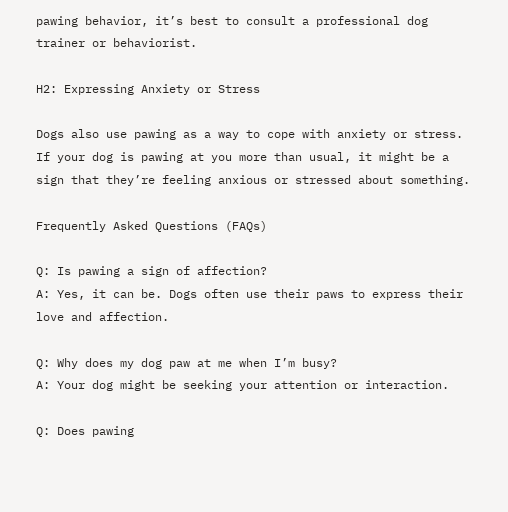pawing behavior, it’s best to consult a professional dog trainer or behaviorist.

H2: Expressing Anxiety or Stress

Dogs also use pawing as a way to cope with anxiety or stress. If your dog is pawing at you more than usual, it might be a sign that they’re feeling anxious or stressed about something.

Frequently Asked Questions (FAQs)

Q: Is pawing a sign of affection?
A: Yes, it can be. Dogs often use their paws to express their love and affection.

Q: Why does my dog paw at me when I’m busy?
A: Your dog might be seeking your attention or interaction.

Q: Does pawing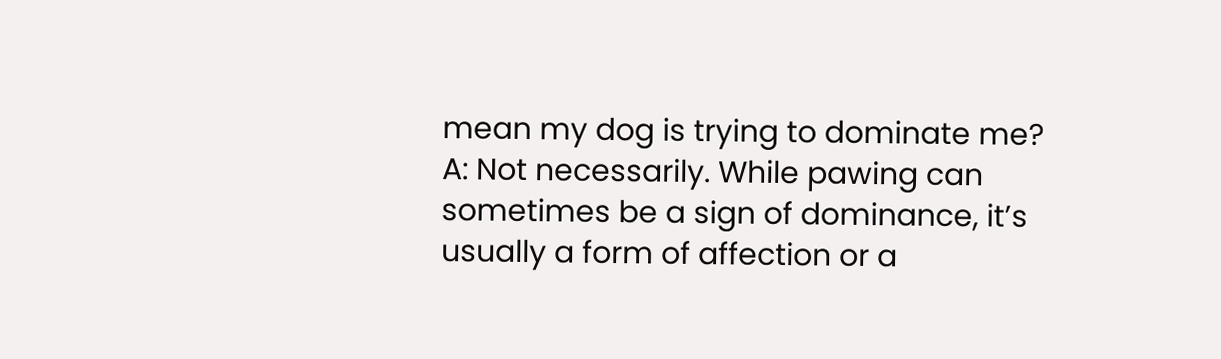mean my dog is trying to dominate me?
A: Not necessarily. While pawing can sometimes be a sign of dominance, it’s usually a form of affection or a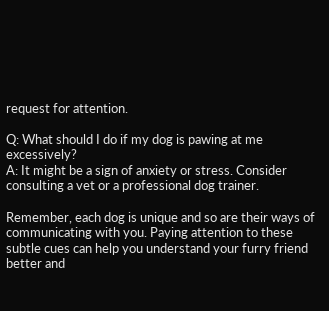request for attention.

Q: What should I do if my dog is pawing at me excessively?
A: It might be a sign of anxiety or stress. Consider consulting a vet or a professional dog trainer.

Remember, each dog is unique and so are their ways of communicating with you. Paying attention to these subtle cues can help you understand your furry friend better and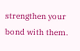strengthen your bond with them.